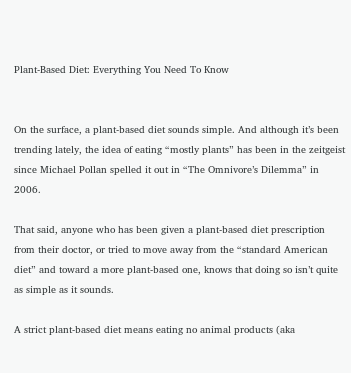Plant-Based Diet: Everything You Need To Know


On the surface, a plant-based diet sounds simple. And although it’s been trending lately, the idea of eating “mostly plants” has been in the zeitgeist since Michael Pollan spelled it out in “The Omnivore’s Dilemma” in 2006.

That said, anyone who has been given a plant-based diet prescription from their doctor, or tried to move away from the “standard American diet” and toward a more plant-based one, knows that doing so isn’t quite as simple as it sounds.

A strict plant-based diet means eating no animal products (aka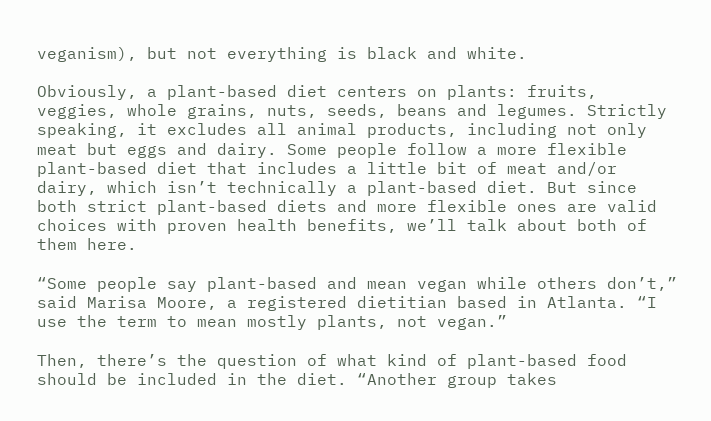veganism), but not everything is black and white.

Obviously, a plant-based diet centers on plants: fruits, veggies, whole grains, nuts, seeds, beans and legumes. Strictly speaking, it excludes all animal products, including not only meat but eggs and dairy. Some people follow a more flexible plant-based diet that includes a little bit of meat and/or dairy, which isn’t technically a plant-based diet. But since both strict plant-based diets and more flexible ones are valid choices with proven health benefits, we’ll talk about both of them here.

“Some people say plant-based and mean vegan while others don’t,” said Marisa Moore, a registered dietitian based in Atlanta. “I use the term to mean mostly plants, not vegan.”

Then, there’s the question of what kind of plant-based food should be included in the diet. “Another group takes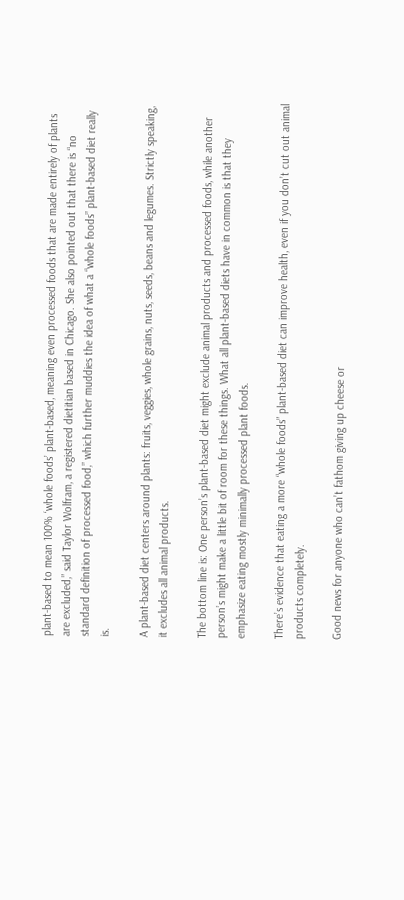plant-based to mean 100% ‘whole foods’ plant-based, meaning even processed foods that are made entirely of plants are excluded,” said Taylor Wolfram, a registered dietitian based in Chicago. She also pointed out that there is “no standard definition of processed food,” which further muddies the idea of what a “whole foods” plant-based diet really is.

A plant-based diet centers around plants: fruits, veggies, whole grains, nuts, seeds, beans and legumes. Strictly speaking, it excludes all animal products.

The bottom line is: One person’s plant-based diet might exclude animal products and processed foods, while another person’s might make a little bit of room for these things. What all plant-based diets have in common is that they emphasize eating mostly minimally processed plant foods.

There’s evidence that eating a more “whole foods” plant-based diet can improve health, even if you don’t cut out animal products completely.

Good news for anyone who can’t fathom giving up cheese or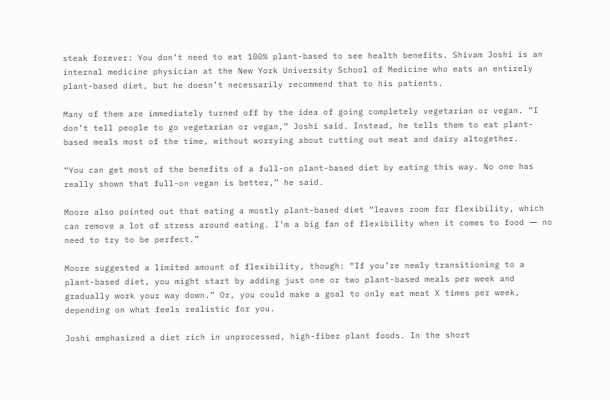steak forever: You don’t need to eat 100% plant-based to see health benefits. Shivam Joshi is an internal medicine physician at the New York University School of Medicine who eats an entirely plant-based diet, but he doesn’t necessarily recommend that to his patients.

Many of them are immediately turned off by the idea of going completely vegetarian or vegan. “I don’t tell people to go vegetarian or vegan,” Joshi said. Instead, he tells them to eat plant-based meals most of the time, without worrying about cutting out meat and dairy altogether.

“You can get most of the benefits of a full-on plant-based diet by eating this way. No one has really shown that full-on vegan is better,” he said.

Moore also pointed out that eating a mostly plant-based diet “leaves room for flexibility, which can remove a lot of stress around eating. I’m a big fan of flexibility when it comes to food ― no need to try to be perfect.”

Moore suggested a limited amount of flexibility, though: “If you’re newly transitioning to a plant-based diet, you might start by adding just one or two plant-based meals per week and gradually work your way down.” Or, you could make a goal to only eat meat X times per week, depending on what feels realistic for you.

Joshi emphasized a diet rich in unprocessed, high-fiber plant foods. In the short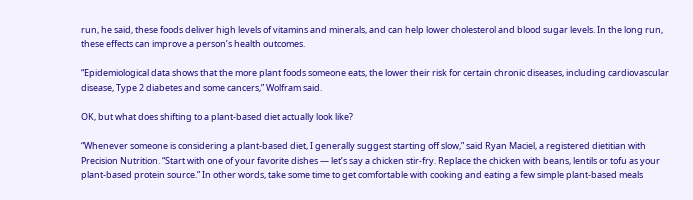run, he said, these foods deliver high levels of vitamins and minerals, and can help lower cholesterol and blood sugar levels. In the long run, these effects can improve a person’s health outcomes.

“Epidemiological data shows that the more plant foods someone eats, the lower their risk for certain chronic diseases, including cardiovascular disease, Type 2 diabetes and some cancers,” Wolfram said.

OK, but what does shifting to a plant-based diet actually look like?

“Whenever someone is considering a plant-based diet, I generally suggest starting off slow,” said Ryan Maciel, a registered dietitian with Precision Nutrition. “Start with one of your favorite dishes ― let’s say a chicken stir-fry. Replace the chicken with beans, lentils or tofu as your plant-based protein source.” In other words, take some time to get comfortable with cooking and eating a few simple plant-based meals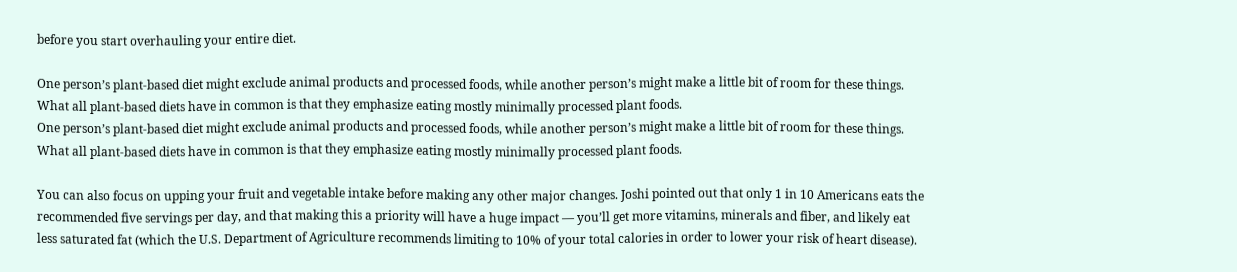before you start overhauling your entire diet.

One person’s plant-based diet might exclude animal products and processed foods, while another person’s might make a little bit of room for these things. What all plant-based diets have in common is that they emphasize eating mostly minimally processed plant foods.
One person’s plant-based diet might exclude animal products and processed foods, while another person’s might make a little bit of room for these things. What all plant-based diets have in common is that they emphasize eating mostly minimally processed plant foods.

You can also focus on upping your fruit and vegetable intake before making any other major changes. Joshi pointed out that only 1 in 10 Americans eats the recommended five servings per day, and that making this a priority will have a huge impact ― you’ll get more vitamins, minerals and fiber, and likely eat less saturated fat (which the U.S. Department of Agriculture recommends limiting to 10% of your total calories in order to lower your risk of heart disease).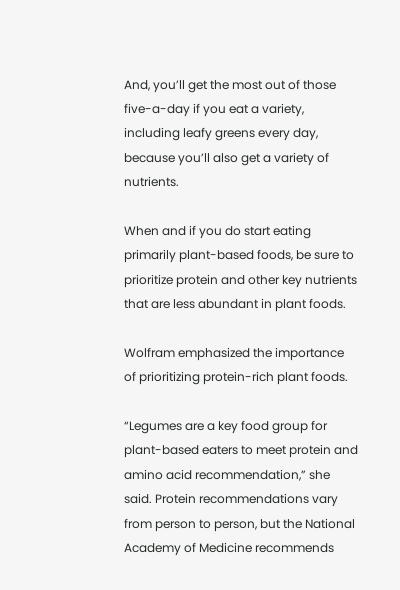And, you’ll get the most out of those five-a-day if you eat a variety, including leafy greens every day, because you’ll also get a variety of nutrients.

When and if you do start eating primarily plant-based foods, be sure to prioritize protein and other key nutrients that are less abundant in plant foods.

Wolfram emphasized the importance of prioritizing protein-rich plant foods.

“Legumes are a key food group for plant-based eaters to meet protein and amino acid recommendation,” she said. Protein recommendations vary from person to person, but the National Academy of Medicine recommends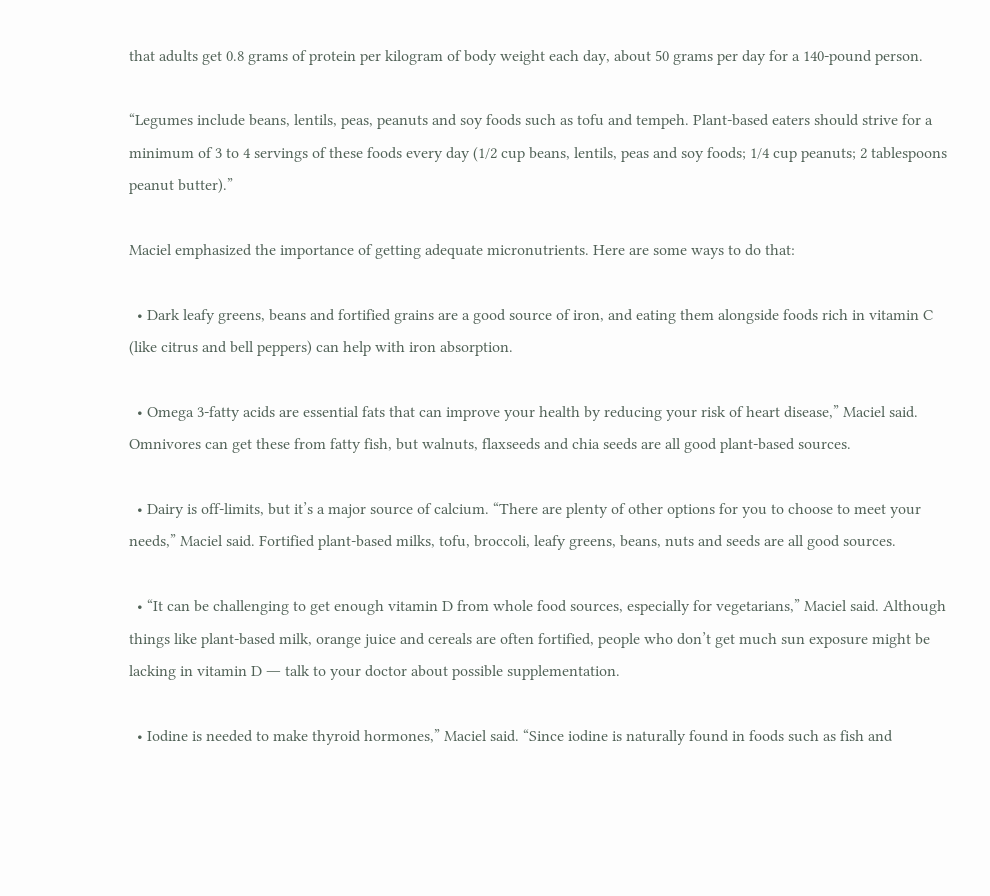that adults get 0.8 grams of protein per kilogram of body weight each day, about 50 grams per day for a 140-pound person.

“Legumes include beans, lentils, peas, peanuts and soy foods such as tofu and tempeh. Plant-based eaters should strive for a minimum of 3 to 4 servings of these foods every day (1/2 cup beans, lentils, peas and soy foods; 1/4 cup peanuts; 2 tablespoons peanut butter).”

Maciel emphasized the importance of getting adequate micronutrients. Here are some ways to do that:

  • Dark leafy greens, beans and fortified grains are a good source of iron, and eating them alongside foods rich in vitamin C (like citrus and bell peppers) can help with iron absorption.

  • Omega 3-fatty acids are essential fats that can improve your health by reducing your risk of heart disease,” Maciel said. Omnivores can get these from fatty fish, but walnuts, flaxseeds and chia seeds are all good plant-based sources.

  • Dairy is off-limits, but it’s a major source of calcium. “There are plenty of other options for you to choose to meet your needs,” Maciel said. Fortified plant-based milks, tofu, broccoli, leafy greens, beans, nuts and seeds are all good sources.

  • “It can be challenging to get enough vitamin D from whole food sources, especially for vegetarians,” Maciel said. Although things like plant-based milk, orange juice and cereals are often fortified, people who don’t get much sun exposure might be lacking in vitamin D ― talk to your doctor about possible supplementation.

  • Iodine is needed to make thyroid hormones,” Maciel said. “Since iodine is naturally found in foods such as fish and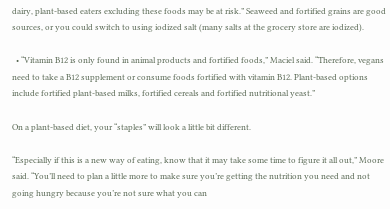dairy, plant-based eaters excluding these foods may be at risk.” Seaweed and fortified grains are good sources, or you could switch to using iodized salt (many salts at the grocery store are iodized).

  • “Vitamin B12 is only found in animal products and fortified foods,” Maciel said. “Therefore, vegans need to take a B12 supplement or consume foods fortified with vitamin B12. Plant-based options include fortified plant-based milks, fortified cereals and fortified nutritional yeast.”

On a plant-based diet, your “staples” will look a little bit different.

“Especially if this is a new way of eating, know that it may take some time to figure it all out,” Moore said. “You’ll need to plan a little more to make sure you’re getting the nutrition you need and not going hungry because you’re not sure what you can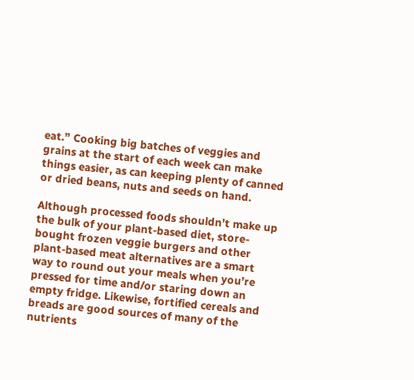eat.” Cooking big batches of veggies and grains at the start of each week can make things easier, as can keeping plenty of canned or dried beans, nuts and seeds on hand.

Although processed foods shouldn’t make up the bulk of your plant-based diet, store-bought frozen veggie burgers and other plant-based meat alternatives are a smart way to round out your meals when you’re pressed for time and/or staring down an empty fridge. Likewise, fortified cereals and breads are good sources of many of the nutrients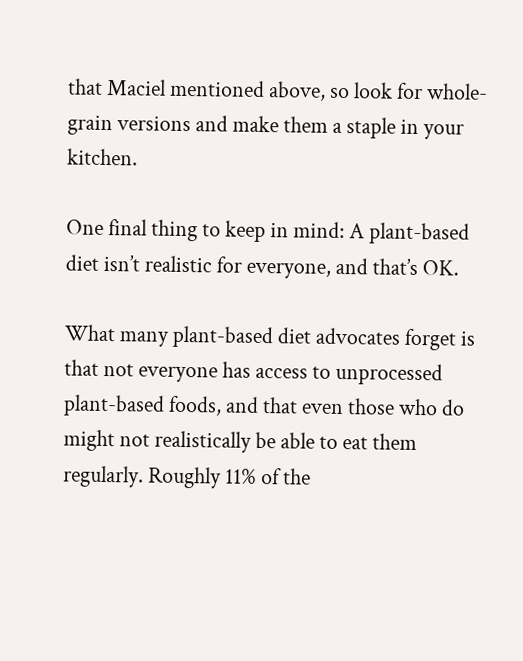that Maciel mentioned above, so look for whole-grain versions and make them a staple in your kitchen.

One final thing to keep in mind: A plant-based diet isn’t realistic for everyone, and that’s OK.

What many plant-based diet advocates forget is that not everyone has access to unprocessed plant-based foods, and that even those who do might not realistically be able to eat them regularly. Roughly 11% of the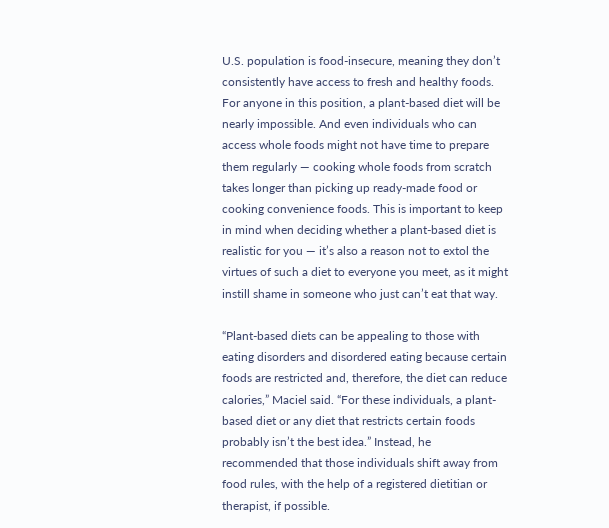U.S. population is food-insecure, meaning they don’t consistently have access to fresh and healthy foods. For anyone in this position, a plant-based diet will be nearly impossible. And even individuals who can access whole foods might not have time to prepare them regularly ― cooking whole foods from scratch takes longer than picking up ready-made food or cooking convenience foods. This is important to keep in mind when deciding whether a plant-based diet is realistic for you ― it’s also a reason not to extol the virtues of such a diet to everyone you meet, as it might instill shame in someone who just can’t eat that way.

“Plant-based diets can be appealing to those with eating disorders and disordered eating because certain foods are restricted and, therefore, the diet can reduce calories,” Maciel said. “For these individuals, a plant-based diet or any diet that restricts certain foods probably isn’t the best idea.” Instead, he recommended that those individuals shift away from food rules, with the help of a registered dietitian or therapist, if possible.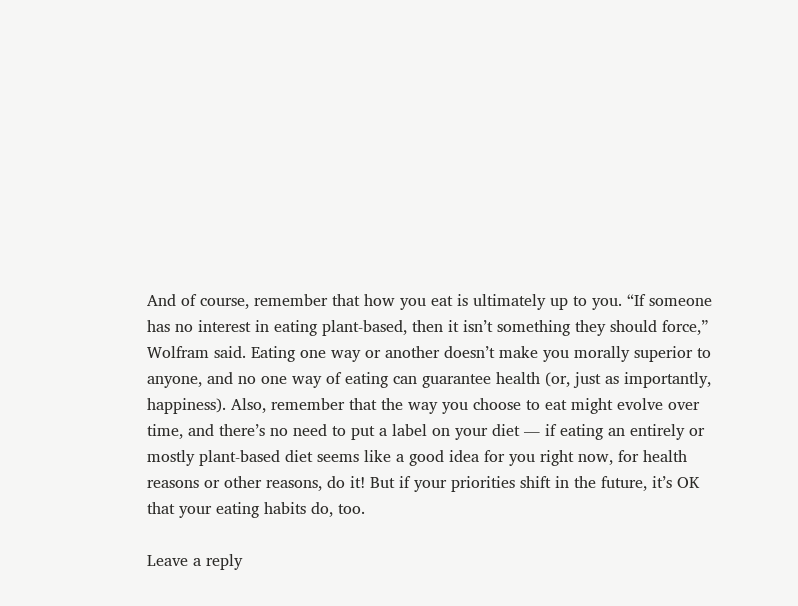And of course, remember that how you eat is ultimately up to you. “If someone has no interest in eating plant-based, then it isn’t something they should force,” Wolfram said. Eating one way or another doesn’t make you morally superior to anyone, and no one way of eating can guarantee health (or, just as importantly, happiness). Also, remember that the way you choose to eat might evolve over time, and there’s no need to put a label on your diet ― if eating an entirely or mostly plant-based diet seems like a good idea for you right now, for health reasons or other reasons, do it! But if your priorities shift in the future, it’s OK that your eating habits do, too.

Leave a reply